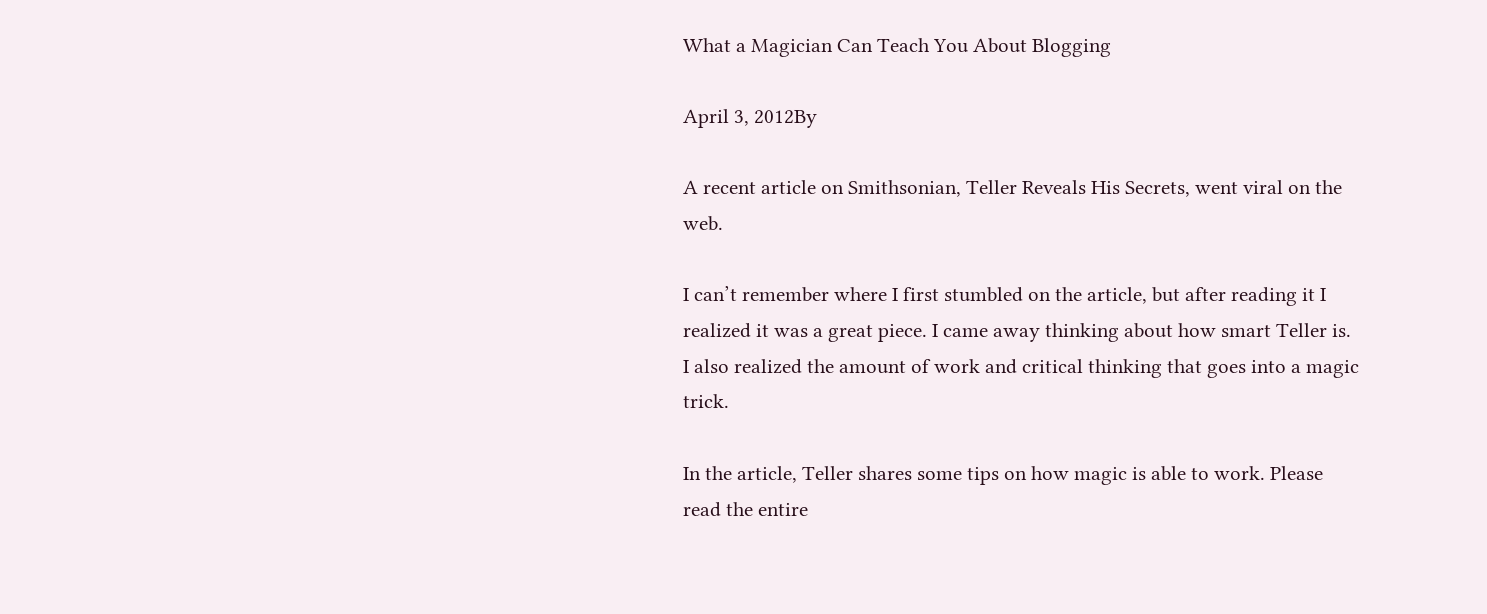What a Magician Can Teach You About Blogging

April 3, 2012By

A recent article on Smithsonian, Teller Reveals His Secrets, went viral on the web.

I can’t remember where I first stumbled on the article, but after reading it I realized it was a great piece. I came away thinking about how smart Teller is. I also realized the amount of work and critical thinking that goes into a magic trick.

In the article, Teller shares some tips on how magic is able to work. Please read the entire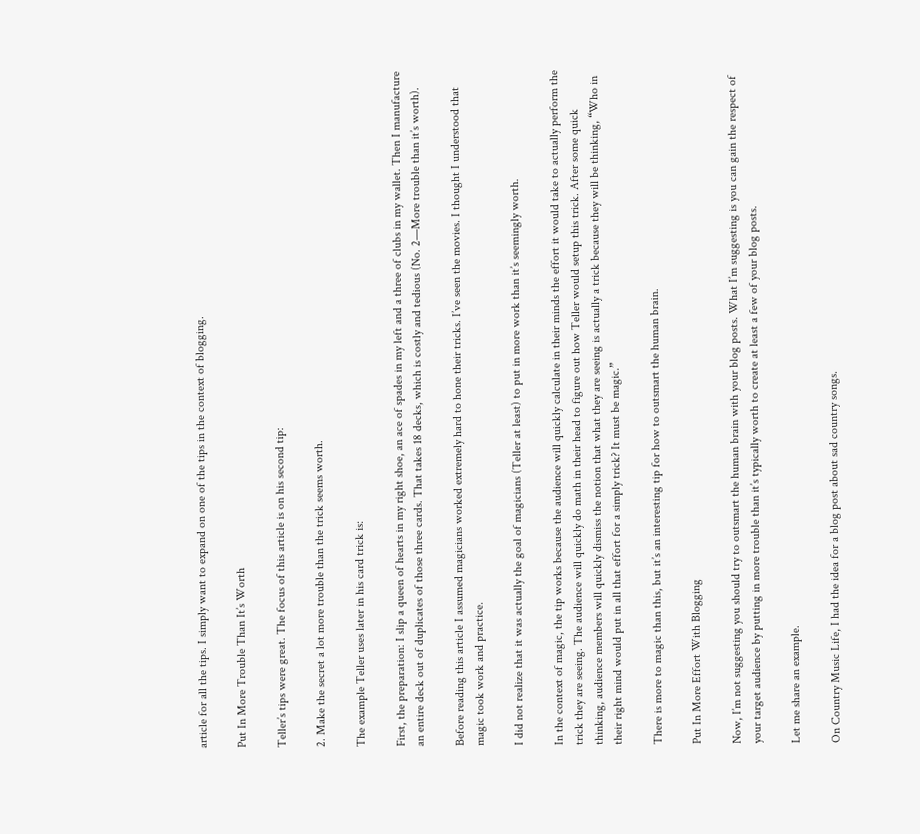article for all the tips. I simply want to expand on one of the tips in the context of blogging.

Put In More Trouble Than It’s Worth

Teller’s tips were great. The focus of this article is on his second tip:

2. Make the secret a lot more trouble than the trick seems worth.

The example Teller uses later in his card trick is:

First, the preparation: I slip a queen of hearts in my right shoe, an ace of spades in my left and a three of clubs in my wallet. Then I manufacture an entire deck out of duplicates of those three cards. That takes 18 decks, which is costly and tedious (No. 2—More trouble than it’s worth).

Before reading this article I assumed magicians worked extremely hard to hone their tricks. I’ve seen the movies. I thought I understood that magic took work and practice.

I did not realize that it was actually the goal of magicians (Teller at least) to put in more work than it’s seemingly worth.

In the context of magic, the tip works because the audience will quickly calculate in their minds the effort it would take to actually perform the trick they are seeing. The audience will quickly do math in their head to figure out how Teller would setup this trick. After some quick thinking, audience members will quickly dismiss the notion that what they are seeing is actually a trick because they will be thinking, “Who in their right mind would put in all that effort for a simply trick? It must be magic.”

There is more to magic than this, but it’s an interesting tip for how to outsmart the human brain.

Put In More Effort With Blogging

Now, I’m not suggesting you should try to outsmart the human brain with your blog posts. What I’m suggesting is you can gain the respect of your target audience by putting in more trouble than it’s typically worth to create at least a few of your blog posts.

Let me share an example.

On Country Music Life, I had the idea for a blog post about sad country songs.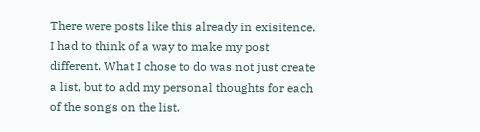There were posts like this already in exisitence. I had to think of a way to make my post different. What I chose to do was not just create a list, but to add my personal thoughts for each of the songs on the list.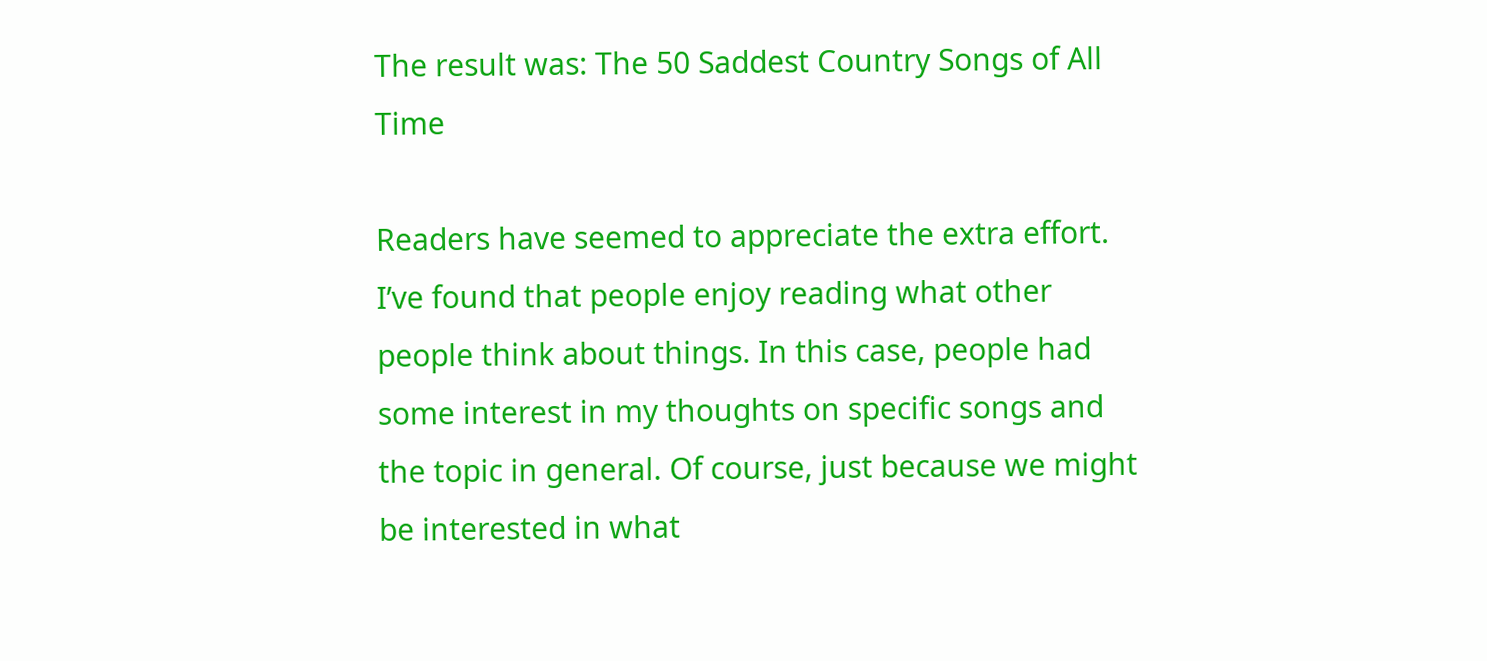The result was: The 50 Saddest Country Songs of All Time

Readers have seemed to appreciate the extra effort. I’ve found that people enjoy reading what other people think about things. In this case, people had some interest in my thoughts on specific songs and the topic in general. Of course, just because we might be interested in what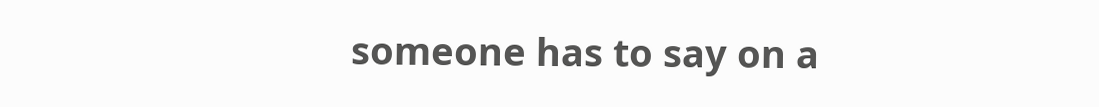someone has to say on a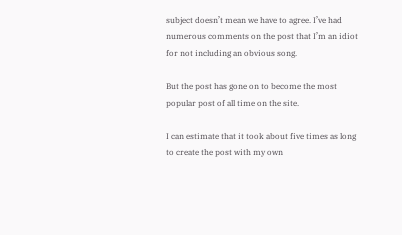subject doesn’t mean we have to agree. I’ve had numerous comments on the post that I’m an idiot for not including an obvious song.

But the post has gone on to become the most popular post of all time on the site.

I can estimate that it took about five times as long to create the post with my own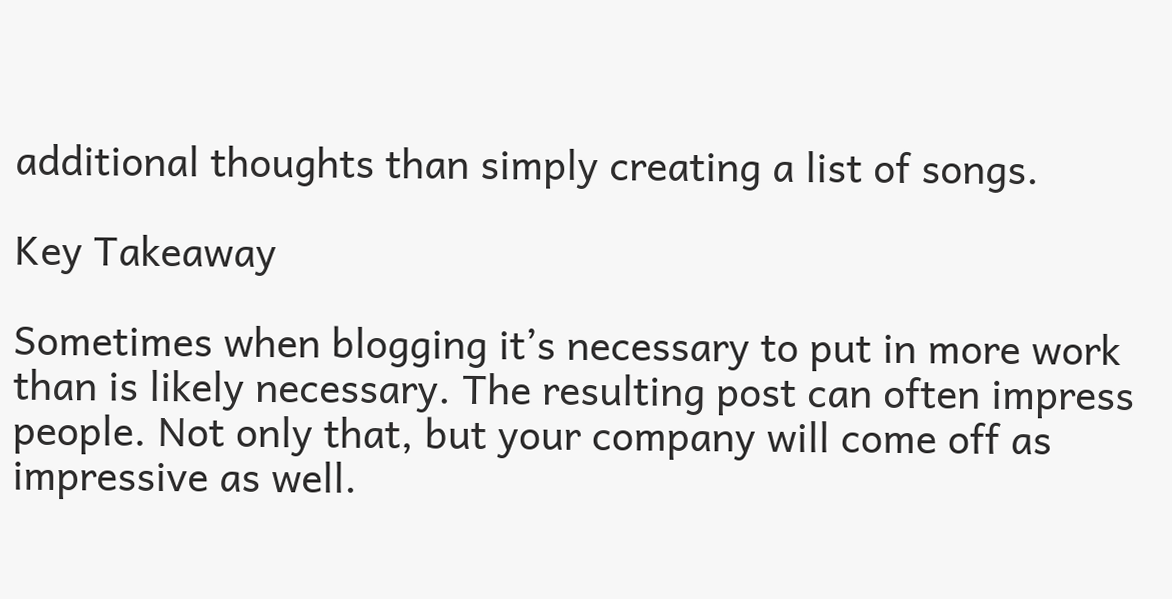additional thoughts than simply creating a list of songs.

Key Takeaway

Sometimes when blogging it’s necessary to put in more work than is likely necessary. The resulting post can often impress people. Not only that, but your company will come off as impressive as well.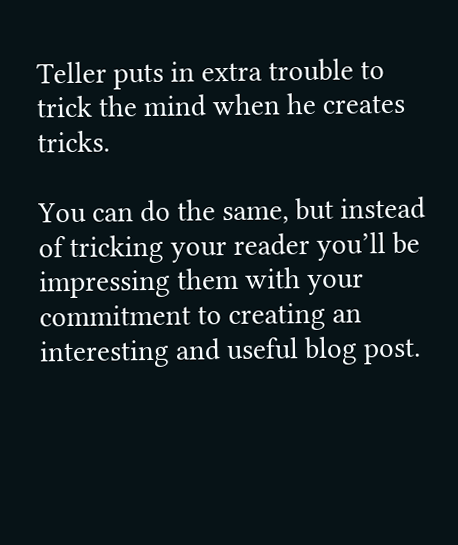Teller puts in extra trouble to trick the mind when he creates tricks.

You can do the same, but instead of tricking your reader you’ll be impressing them with your commitment to creating an interesting and useful blog post.